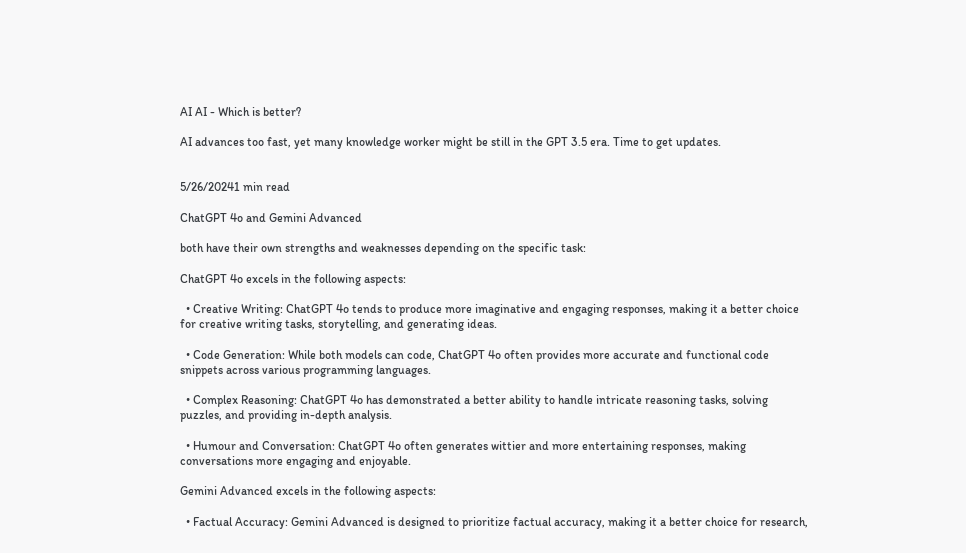AI AI - Which is better?

AI advances too fast, yet many knowledge worker might be still in the GPT 3.5 era. Time to get updates.


5/26/20241 min read

ChatGPT 4o and Gemini Advanced

both have their own strengths and weaknesses depending on the specific task:

ChatGPT 4o excels in the following aspects:

  • Creative Writing: ChatGPT 4o tends to produce more imaginative and engaging responses, making it a better choice for creative writing tasks, storytelling, and generating ideas.

  • Code Generation: While both models can code, ChatGPT 4o often provides more accurate and functional code snippets across various programming languages.

  • Complex Reasoning: ChatGPT 4o has demonstrated a better ability to handle intricate reasoning tasks, solving puzzles, and providing in-depth analysis.

  • Humour and Conversation: ChatGPT 4o often generates wittier and more entertaining responses, making conversations more engaging and enjoyable.

Gemini Advanced excels in the following aspects:

  • Factual Accuracy: Gemini Advanced is designed to prioritize factual accuracy, making it a better choice for research,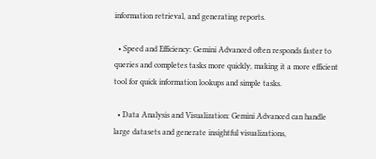information retrieval, and generating reports.

  • Speed and Efficiency: Gemini Advanced often responds faster to queries and completes tasks more quickly, making it a more efficient tool for quick information lookups and simple tasks.

  • Data Analysis and Visualization: Gemini Advanced can handle large datasets and generate insightful visualizations,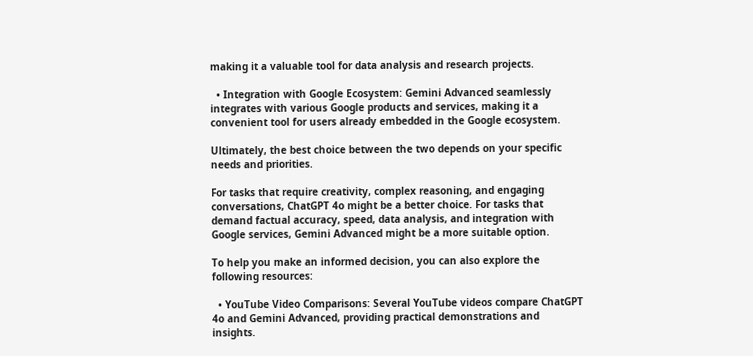making it a valuable tool for data analysis and research projects.

  • Integration with Google Ecosystem: Gemini Advanced seamlessly integrates with various Google products and services, making it a convenient tool for users already embedded in the Google ecosystem.

Ultimately, the best choice between the two depends on your specific needs and priorities.

For tasks that require creativity, complex reasoning, and engaging conversations, ChatGPT 4o might be a better choice. For tasks that demand factual accuracy, speed, data analysis, and integration with Google services, Gemini Advanced might be a more suitable option.

To help you make an informed decision, you can also explore the following resources:

  • YouTube Video Comparisons: Several YouTube videos compare ChatGPT 4o and Gemini Advanced, providing practical demonstrations and insights.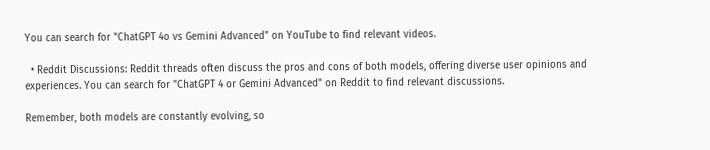You can search for "ChatGPT 4o vs Gemini Advanced" on YouTube to find relevant videos.

  • Reddit Discussions: Reddit threads often discuss the pros and cons of both models, offering diverse user opinions and experiences. You can search for "ChatGPT 4 or Gemini Advanced" on Reddit to find relevant discussions.

Remember, both models are constantly evolving, so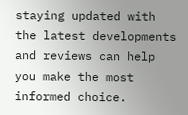staying updated with the latest developments and reviews can help you make the most informed choice.